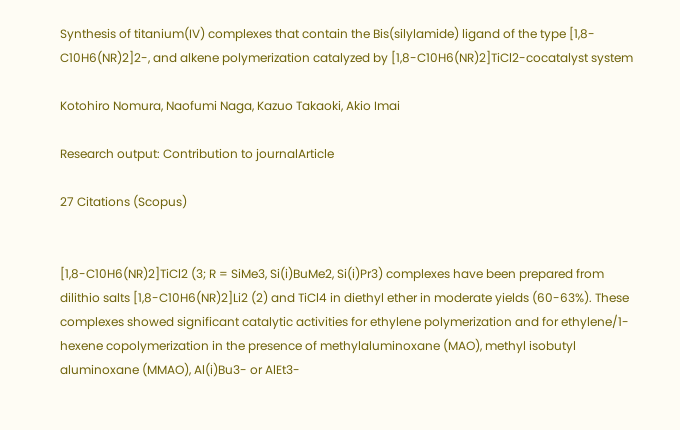Synthesis of titanium(IV) complexes that contain the Bis(silylamide) ligand of the type [1,8-C10H6(NR)2]2-, and alkene polymerization catalyzed by [1,8-C10H6(NR)2]TiCl2-cocatalyst system

Kotohiro Nomura, Naofumi Naga, Kazuo Takaoki, Akio Imai

Research output: Contribution to journalArticle

27 Citations (Scopus)


[1,8-C10H6(NR)2]TiCl2 (3; R = SiMe3, Si(i)BuMe2, Si(i)Pr3) complexes have been prepared from dilithio salts [1,8-C10H6(NR)2]Li2 (2) and TiCl4 in diethyl ether in moderate yields (60-63%). These complexes showed significant catalytic activities for ethylene polymerization and for ethylene/1-hexene copolymerization in the presence of methylaluminoxane (MAO), methyl isobutyl aluminoxane (MMAO), Al(i)Bu3- or AlEt3-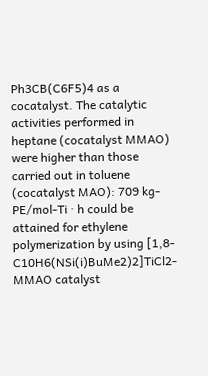Ph3CB(C6F5)4 as a cocatalyst. The catalytic activities performed in heptane (cocatalyst MMAO) were higher than those carried out in toluene (cocatalyst MAO): 709 kg-PE/mol-Ti · h could be attained for ethylene polymerization by using [1,8-C10H6(NSi(i)BuMe2)2]TiCl2-MMAO catalyst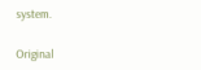system.

Original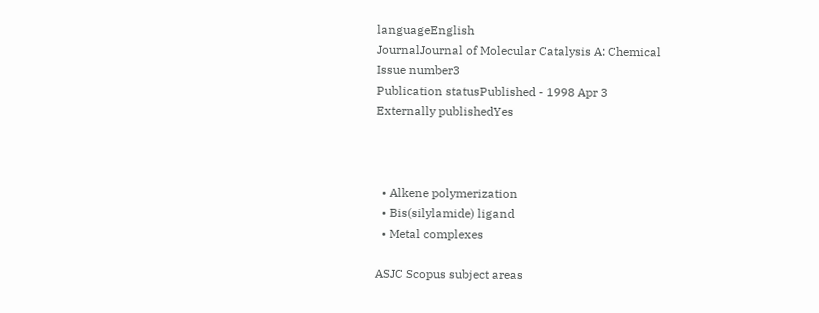languageEnglish
JournalJournal of Molecular Catalysis A: Chemical
Issue number3
Publication statusPublished - 1998 Apr 3
Externally publishedYes



  • Alkene polymerization
  • Bis(silylamide) ligand
  • Metal complexes

ASJC Scopus subject areas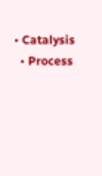• Catalysis
  • Process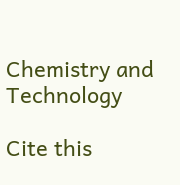Chemistry and Technology

Cite this